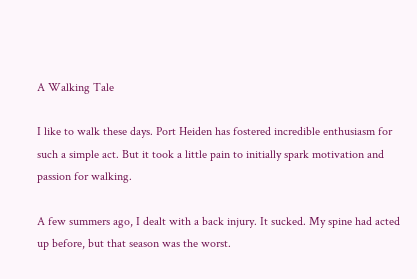A Walking Tale

I like to walk these days. Port Heiden has fostered incredible enthusiasm for such a simple act. But it took a little pain to initially spark motivation and passion for walking.

A few summers ago, I dealt with a back injury. It sucked. My spine had acted up before, but that season was the worst.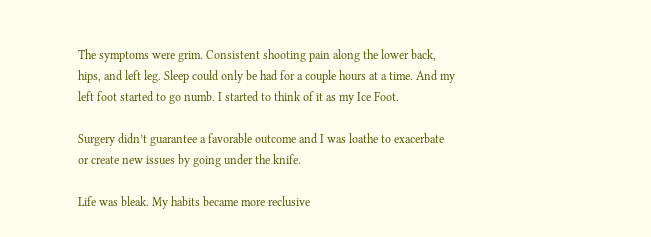The symptoms were grim. Consistent shooting pain along the lower back, hips, and left leg. Sleep could only be had for a couple hours at a time. And my left foot started to go numb. I started to think of it as my Ice Foot.

Surgery didn’t guarantee a favorable outcome and I was loathe to exacerbate or create new issues by going under the knife.

Life was bleak. My habits became more reclusive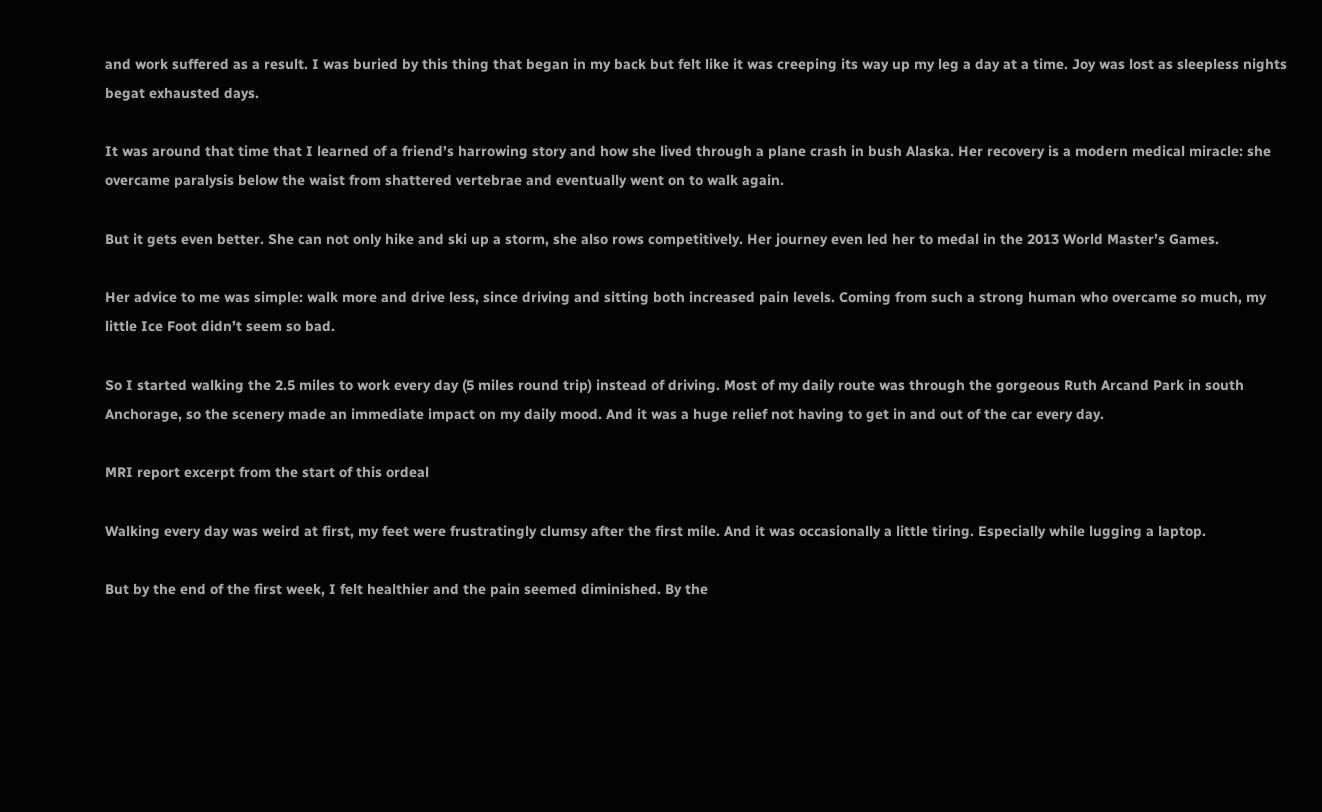and work suffered as a result. I was buried by this thing that began in my back but felt like it was creeping its way up my leg a day at a time. Joy was lost as sleepless nights begat exhausted days.

It was around that time that I learned of a friend’s harrowing story and how she lived through a plane crash in bush Alaska. Her recovery is a modern medical miracle: she overcame paralysis below the waist from shattered vertebrae and eventually went on to walk again.

But it gets even better. She can not only hike and ski up a storm, she also rows competitively. Her journey even led her to medal in the 2013 World Master’s Games.

Her advice to me was simple: walk more and drive less, since driving and sitting both increased pain levels. Coming from such a strong human who overcame so much, my little Ice Foot didn’t seem so bad.

So I started walking the 2.5 miles to work every day (5 miles round trip) instead of driving. Most of my daily route was through the gorgeous Ruth Arcand Park in south Anchorage, so the scenery made an immediate impact on my daily mood. And it was a huge relief not having to get in and out of the car every day.

MRI report excerpt from the start of this ordeal

Walking every day was weird at first, my feet were frustratingly clumsy after the first mile. And it was occasionally a little tiring. Especially while lugging a laptop.

But by the end of the first week, I felt healthier and the pain seemed diminished. By the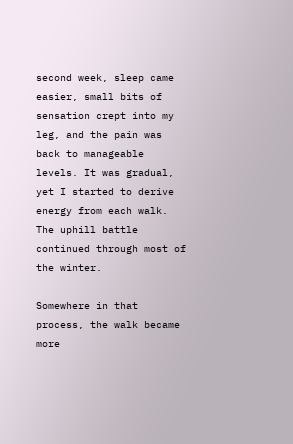second week, sleep came easier, small bits of sensation crept into my leg, and the pain was back to manageable levels. It was gradual, yet I started to derive energy from each walk. The uphill battle continued through most of the winter.

Somewhere in that process, the walk became more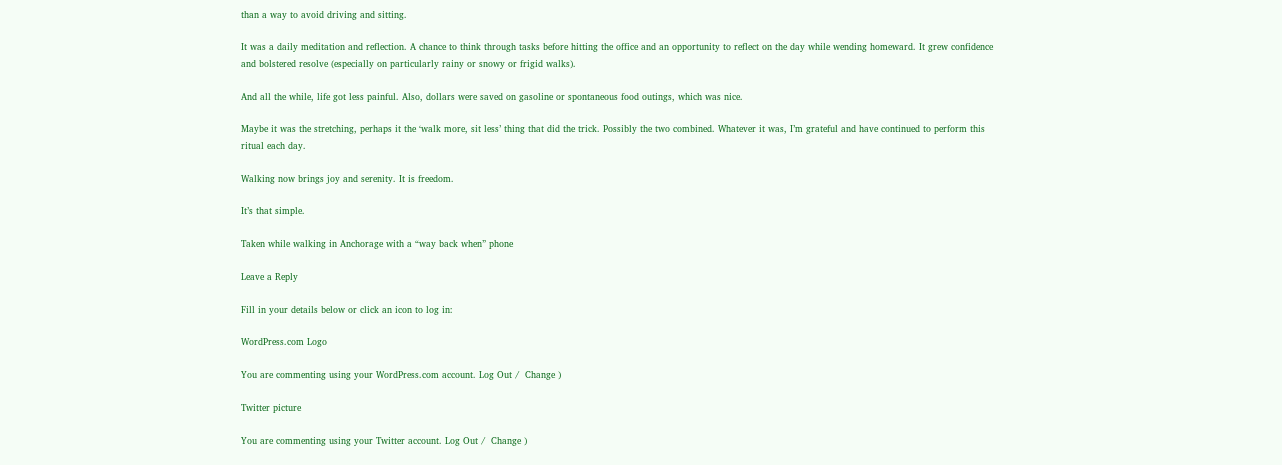than a way to avoid driving and sitting.

It was a daily meditation and reflection. A chance to think through tasks before hitting the office and an opportunity to reflect on the day while wending homeward. It grew confidence and bolstered resolve (especially on particularly rainy or snowy or frigid walks).

And all the while, life got less painful. Also, dollars were saved on gasoline or spontaneous food outings, which was nice.

Maybe it was the stretching, perhaps it the ‘walk more, sit less’ thing that did the trick. Possibly the two combined. Whatever it was, I’m grateful and have continued to perform this ritual each day.

Walking now brings joy and serenity. It is freedom.

It’s that simple.

Taken while walking in Anchorage with a “way back when” phone

Leave a Reply

Fill in your details below or click an icon to log in:

WordPress.com Logo

You are commenting using your WordPress.com account. Log Out /  Change )

Twitter picture

You are commenting using your Twitter account. Log Out /  Change )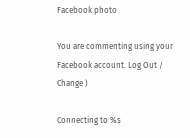Facebook photo

You are commenting using your Facebook account. Log Out /  Change )

Connecting to %s